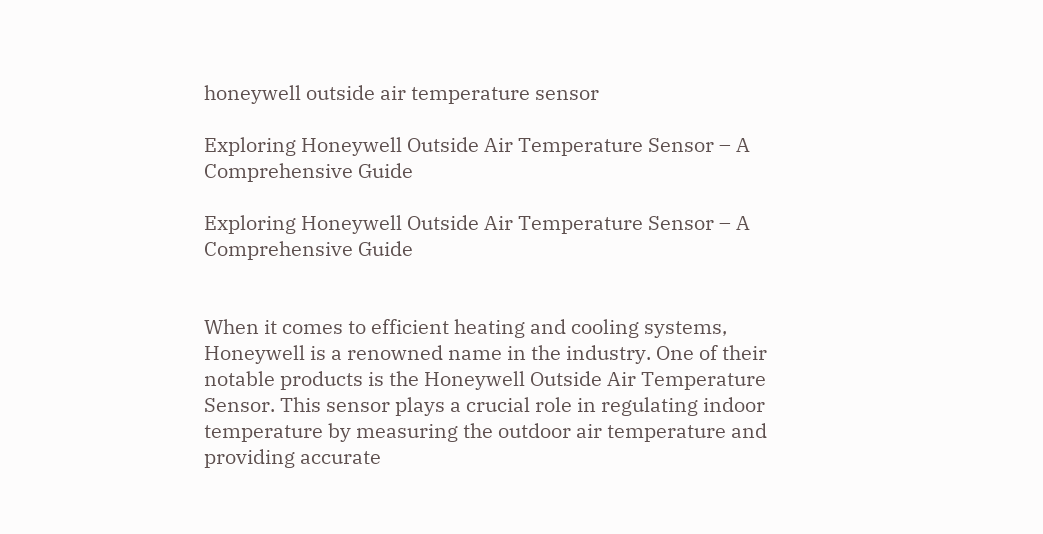honeywell outside air temperature sensor

Exploring Honeywell Outside Air Temperature Sensor – A Comprehensive Guide

Exploring Honeywell Outside Air Temperature Sensor – A Comprehensive Guide


When it comes to efficient heating and cooling systems, Honeywell is a renowned name in the industry. One of their notable products is the Honeywell Outside Air Temperature Sensor. This sensor plays a crucial role in regulating indoor temperature by measuring the outdoor air temperature and providing accurate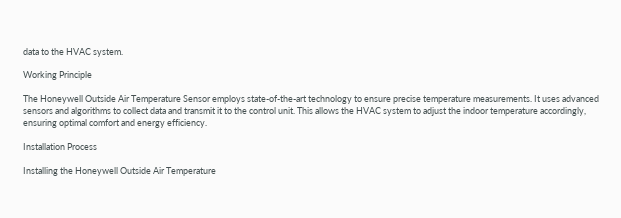data to the HVAC system.

Working Principle

The Honeywell Outside Air Temperature Sensor employs state-of-the-art technology to ensure precise temperature measurements. It uses advanced sensors and algorithms to collect data and transmit it to the control unit. This allows the HVAC system to adjust the indoor temperature accordingly, ensuring optimal comfort and energy efficiency.

Installation Process

Installing the Honeywell Outside Air Temperature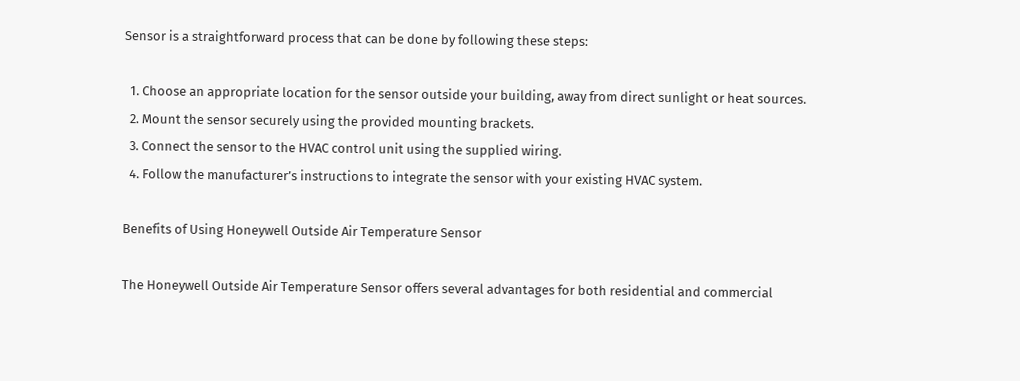Sensor is a straightforward process that can be done by following these steps:

  1. Choose an appropriate location for the sensor outside your building, away from direct sunlight or heat sources.
  2. Mount the sensor securely using the provided mounting brackets.
  3. Connect the sensor to the HVAC control unit using the supplied wiring.
  4. Follow the manufacturer’s instructions to integrate the sensor with your existing HVAC system.

Benefits of Using Honeywell Outside Air Temperature Sensor

The Honeywell Outside Air Temperature Sensor offers several advantages for both residential and commercial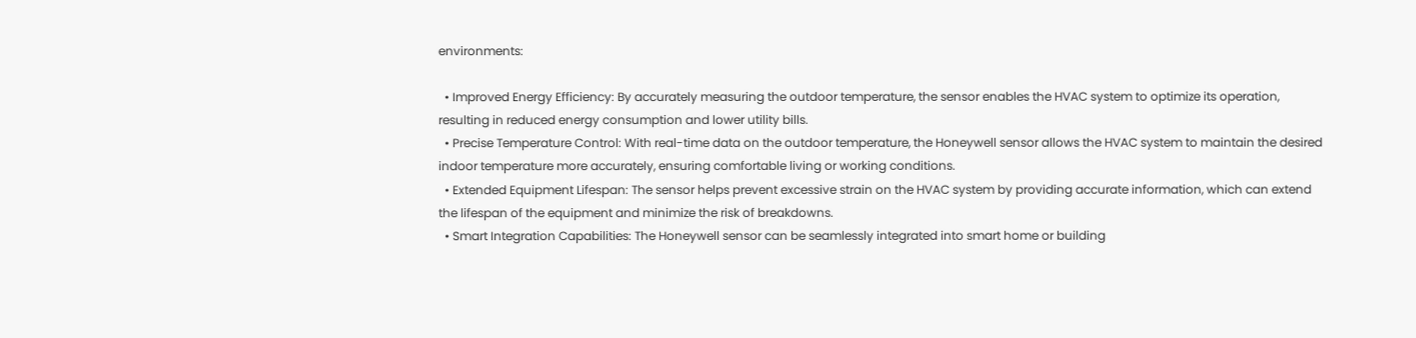environments:

  • Improved Energy Efficiency: By accurately measuring the outdoor temperature, the sensor enables the HVAC system to optimize its operation, resulting in reduced energy consumption and lower utility bills.
  • Precise Temperature Control: With real-time data on the outdoor temperature, the Honeywell sensor allows the HVAC system to maintain the desired indoor temperature more accurately, ensuring comfortable living or working conditions.
  • Extended Equipment Lifespan: The sensor helps prevent excessive strain on the HVAC system by providing accurate information, which can extend the lifespan of the equipment and minimize the risk of breakdowns.
  • Smart Integration Capabilities: The Honeywell sensor can be seamlessly integrated into smart home or building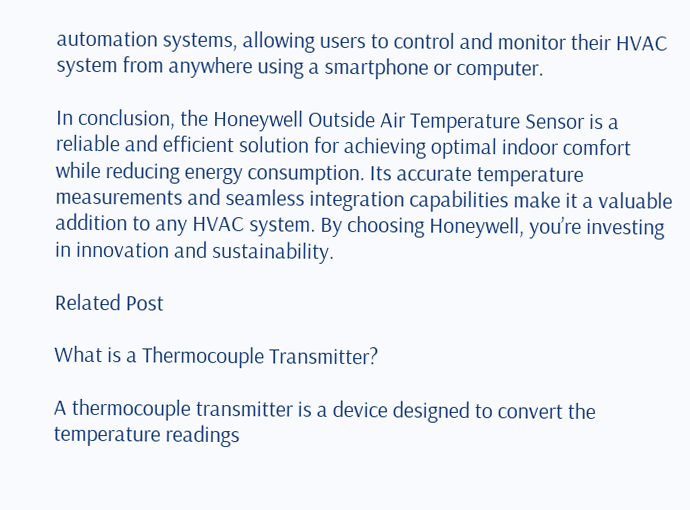automation systems, allowing users to control and monitor their HVAC system from anywhere using a smartphone or computer.

In conclusion, the Honeywell Outside Air Temperature Sensor is a reliable and efficient solution for achieving optimal indoor comfort while reducing energy consumption. Its accurate temperature measurements and seamless integration capabilities make it a valuable addition to any HVAC system. By choosing Honeywell, you’re investing in innovation and sustainability.

Related Post

What is a Thermocouple Transmitter?

A thermocouple transmitter is a device designed to convert the temperature readings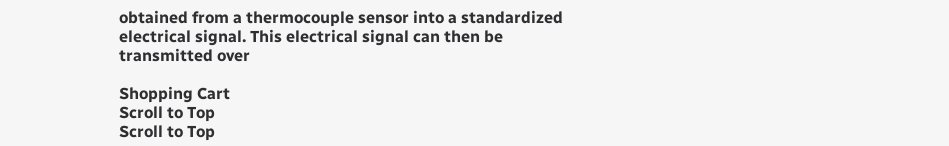obtained from a thermocouple sensor into a standardized electrical signal. This electrical signal can then be transmitted over

Shopping Cart
Scroll to Top
Scroll to Top